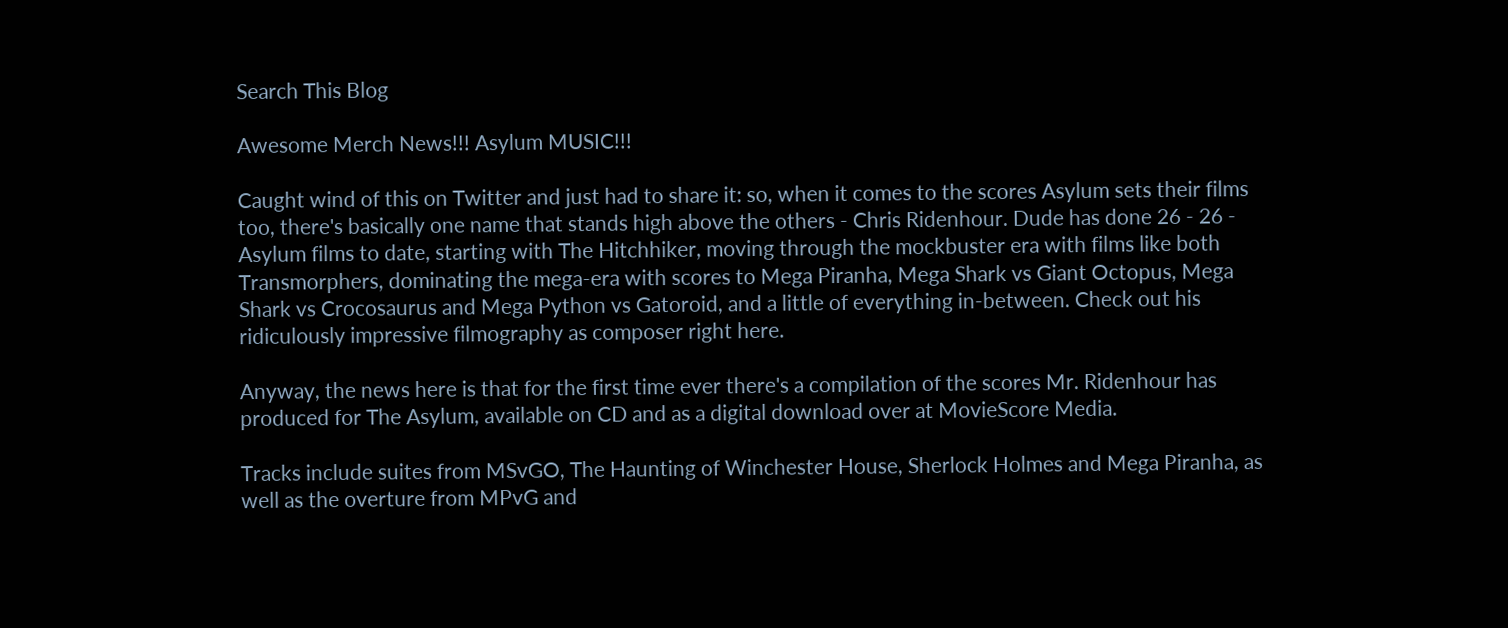Search This Blog

Awesome Merch News!!! Asylum MUSIC!!!

Caught wind of this on Twitter and just had to share it: so, when it comes to the scores Asylum sets their films too, there's basically one name that stands high above the others - Chris Ridenhour. Dude has done 26 - 26 - Asylum films to date, starting with The Hitchhiker, moving through the mockbuster era with films like both Transmorphers, dominating the mega-era with scores to Mega Piranha, Mega Shark vs Giant Octopus, Mega Shark vs Crocosaurus and Mega Python vs Gatoroid, and a little of everything in-between. Check out his ridiculously impressive filmography as composer right here.

Anyway, the news here is that for the first time ever there's a compilation of the scores Mr. Ridenhour has produced for The Asylum, available on CD and as a digital download over at MovieScore Media.

Tracks include suites from MSvGO, The Haunting of Winchester House, Sherlock Holmes and Mega Piranha, as well as the overture from MPvG and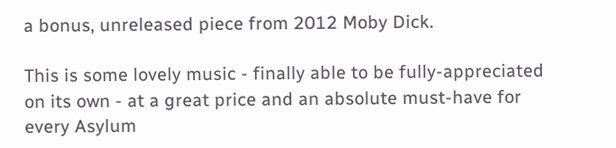a bonus, unreleased piece from 2012 Moby Dick.

This is some lovely music - finally able to be fully-appreciated on its own - at a great price and an absolute must-have for every Asylum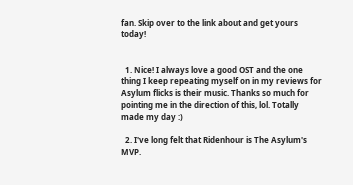fan. Skip over to the link about and get yours today!


  1. Nice! I always love a good OST and the one thing I keep repeating myself on in my reviews for Asylum flicks is their music. Thanks so much for pointing me in the direction of this, lol. Totally made my day :)

  2. I've long felt that Ridenhour is The Asylum's MVP.